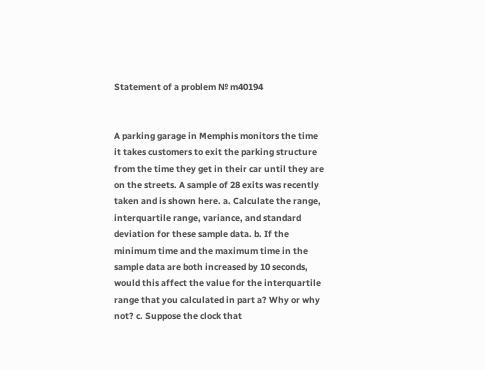Statement of a problem № m40194


A parking garage in Memphis monitors the time it takes customers to exit the parking structure from the time they get in their car until they are on the streets. A sample of 28 exits was recently taken and is shown here. a. Calculate the range, interquartile range, variance, and standard deviation for these sample data. b. If the minimum time and the maximum time in the sample data are both increased by 10 seconds, would this affect the value for the interquartile range that you calculated in part a? Why or why not? c. Suppose the clock that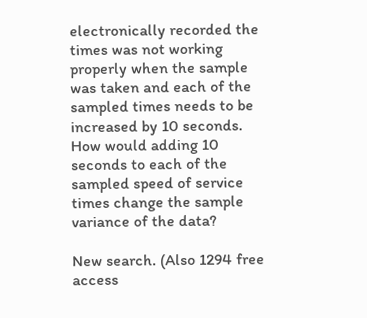electronically recorded the times was not working properly when the sample was taken and each of the sampled times needs to be increased by 10 seconds. How would adding 10 seconds to each of the sampled speed of service times change the sample variance of the data?

New search. (Also 1294 free access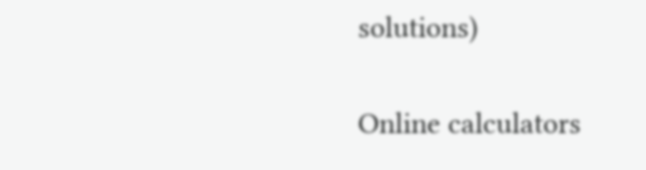solutions)

Online calculators